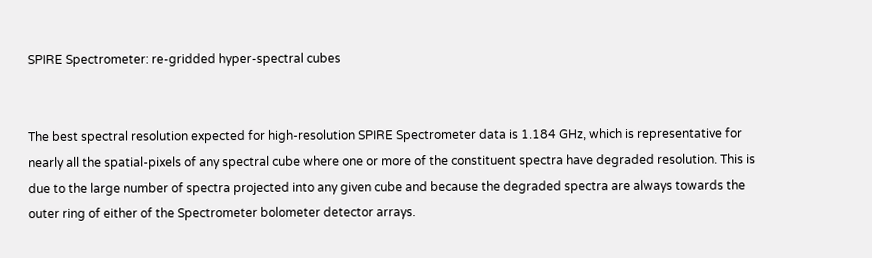SPIRE Spectrometer: re-gridded hyper-spectral cubes


The best spectral resolution expected for high-resolution SPIRE Spectrometer data is 1.184 GHz, which is representative for nearly all the spatial-pixels of any spectral cube where one or more of the constituent spectra have degraded resolution. This is due to the large number of spectra projected into any given cube and because the degraded spectra are always towards the outer ring of either of the Spectrometer bolometer detector arrays.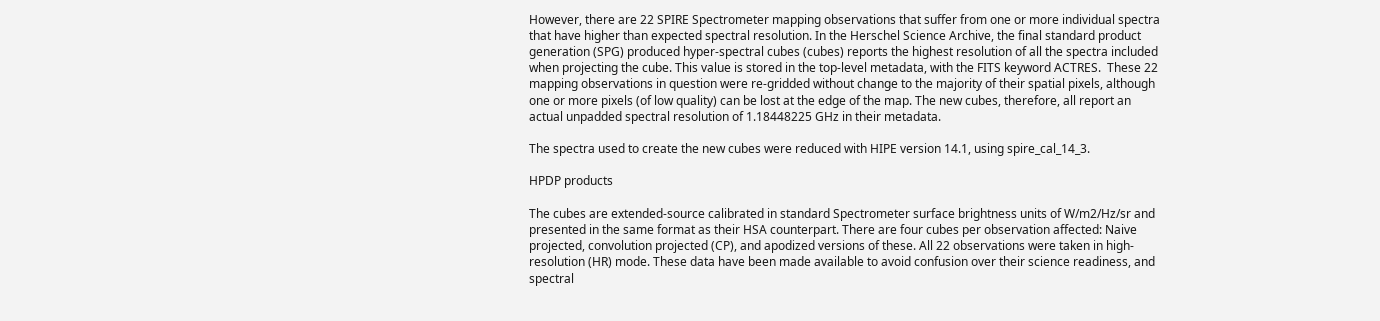However, there are 22 SPIRE Spectrometer mapping observations that suffer from one or more individual spectra that have higher than expected spectral resolution. In the Herschel Science Archive, the final standard product generation (SPG) produced hyper-spectral cubes (cubes) reports the highest resolution of all the spectra included when projecting the cube. This value is stored in the top-level metadata, with the FITS keyword ACTRES.  These 22 mapping observations in question were re-gridded without change to the majority of their spatial pixels, although one or more pixels (of low quality) can be lost at the edge of the map. The new cubes, therefore, all report an actual unpadded spectral resolution of 1.18448225 GHz in their metadata.

The spectra used to create the new cubes were reduced with HIPE version 14.1, using spire_cal_14_3.

HPDP products

The cubes are extended-source calibrated in standard Spectrometer surface brightness units of W/m2/Hz/sr and presented in the same format as their HSA counterpart. There are four cubes per observation affected: Naive projected, convolution projected (CP), and apodized versions of these. All 22 observations were taken in high-resolution (HR) mode. These data have been made available to avoid confusion over their science readiness, and spectral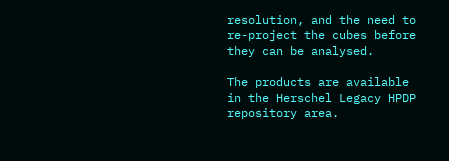resolution, and the need to re-project the cubes before they can be analysed.

The products are available in the Herschel Legacy HPDP repository area.